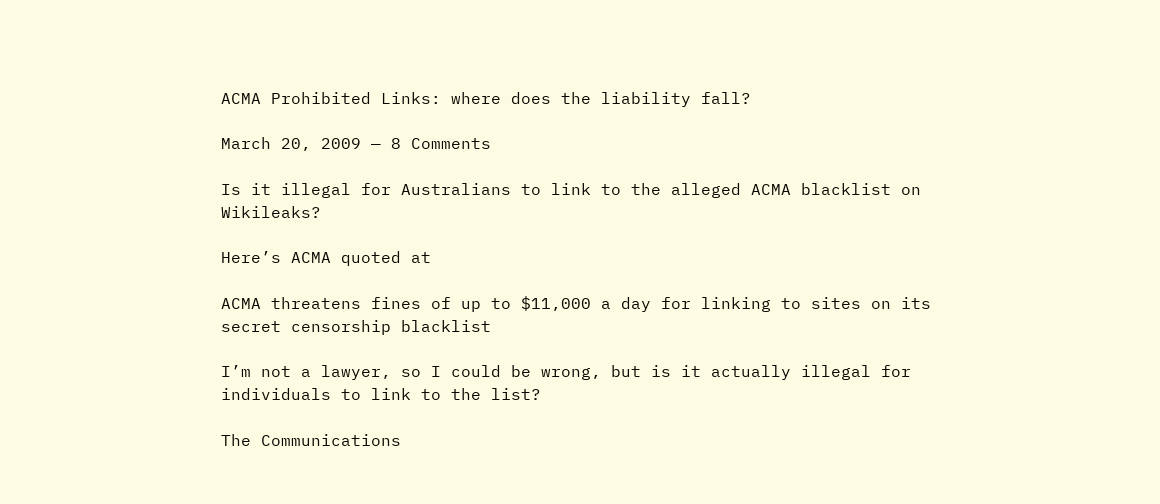ACMA Prohibited Links: where does the liability fall?

March 20, 2009 — 8 Comments

Is it illegal for Australians to link to the alleged ACMA blacklist on Wikileaks?

Here’s ACMA quoted at

ACMA threatens fines of up to $11,000 a day for linking to sites on its secret censorship blacklist

I’m not a lawyer, so I could be wrong, but is it actually illegal for individuals to link to the list?

The Communications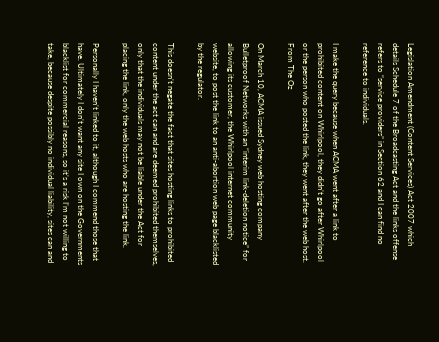Legislation Amendment (Content Services) Act 2007 which details Schedule 7 of the Broadcasting Act and the links offense refers to “service providers” in Section 62 and I can find no reference to individuals.

I make the query because when ACMA went after a link to prohibited content on Whirlpool, they didn’t go after Whirlpool or the person who posted the link, they went after the web host. From The Oz

On March 10, ACMA issued Sydney web hosting company Bulletproof Networks with an “interim link-deletion notice” for allowing its customer, the Whirlpool internet community website, to post the link to an anti-abortion web page blacklisted by the regulator.

This doesn’t negate the fact that sites hosting links to prohibited content under the act can and are deemed prohibited themselves, only that the individuals may not be liable under the Act for placing the link, only the web hosts who are hosting the link.

Personally I haven’t linked to it, although I commend those that have. Ultimately I don’t want any site I own on the Governments blacklist for commercial reasons, so it’s a risk I’m not willing to take, because despite possibly no individual liability, sites can and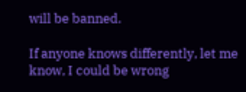will be banned.

If anyone knows differently, let me know, I could be wrong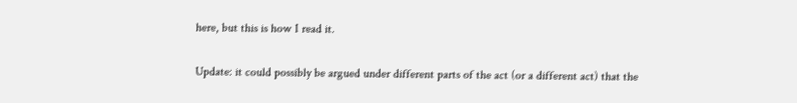here, but this is how I read it.

Update: it could possibly be argued under different parts of the act (or a different act) that the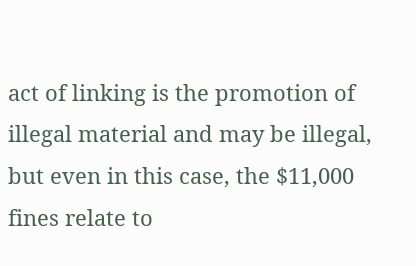act of linking is the promotion of illegal material and may be illegal, but even in this case, the $11,000 fines relate to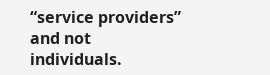“service providers” and not individuals.